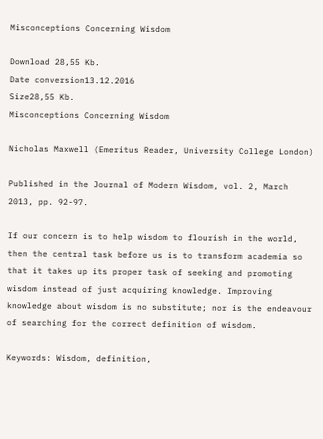Misconceptions Concerning Wisdom

Download 28,55 Kb.
Date conversion13.12.2016
Size28,55 Kb.
Misconceptions Concerning Wisdom

Nicholas Maxwell (Emeritus Reader, University College London)

Published in the Journal of Modern Wisdom, vol. 2, March 2013, pp. 92-97.

If our concern is to help wisdom to flourish in the world, then the central task before us is to transform academia so that it takes up its proper task of seeking and promoting wisdom instead of just acquiring knowledge. Improving knowledge about wisdom is no substitute; nor is the endeavour of searching for the correct definition of wisdom.

Keywords: Wisdom, definition,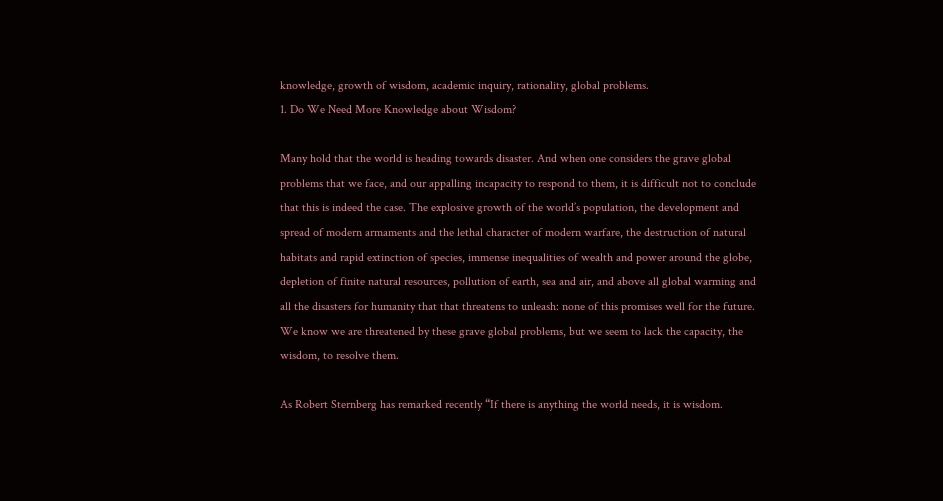knowledge, growth of wisdom, academic inquiry, rationality, global problems.
1. Do We Need More Knowledge about Wisdom?

Many hold that the world is heading towards disaster. And when one considers the grave global problems that we face, and our appalling incapacity to respond to them, it is difficult not to conclude that this is indeed the case. The explosive growth of the world’s population, the development and spread of modern armaments and the lethal character of modern warfare, the destruction of natural habitats and rapid extinction of species, immense inequalities of wealth and power around the globe, depletion of finite natural resources, pollution of earth, sea and air, and above all global warming and all the disasters for humanity that that threatens to unleash: none of this promises well for the future. We know we are threatened by these grave global problems, but we seem to lack the capacity, the wisdom, to resolve them.

As Robert Sternberg has remarked recently “If there is anything the world needs, it is wisdom.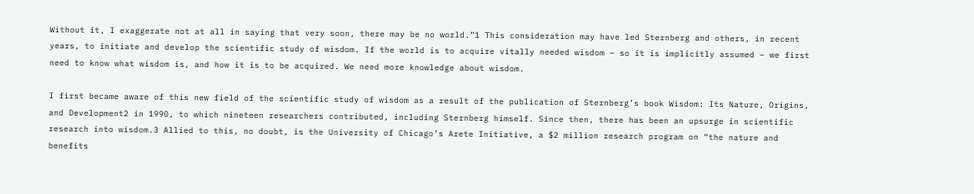Without it, I exaggerate not at all in saying that very soon, there may be no world.”1 This consideration may have led Sternberg and others, in recent years, to initiate and develop the scientific study of wisdom. If the world is to acquire vitally needed wisdom – so it is implicitly assumed – we first need to know what wisdom is, and how it is to be acquired. We need more knowledge about wisdom.

I first became aware of this new field of the scientific study of wisdom as a result of the publication of Sternberg’s book Wisdom: Its Nature, Origins, and Development2 in 1990, to which nineteen researchers contributed, including Sternberg himself. Since then, there has been an upsurge in scientific research into wisdom.3 Allied to this, no doubt, is the University of Chicago’s Arete Initiative, a $2 million research program on “the nature and benefits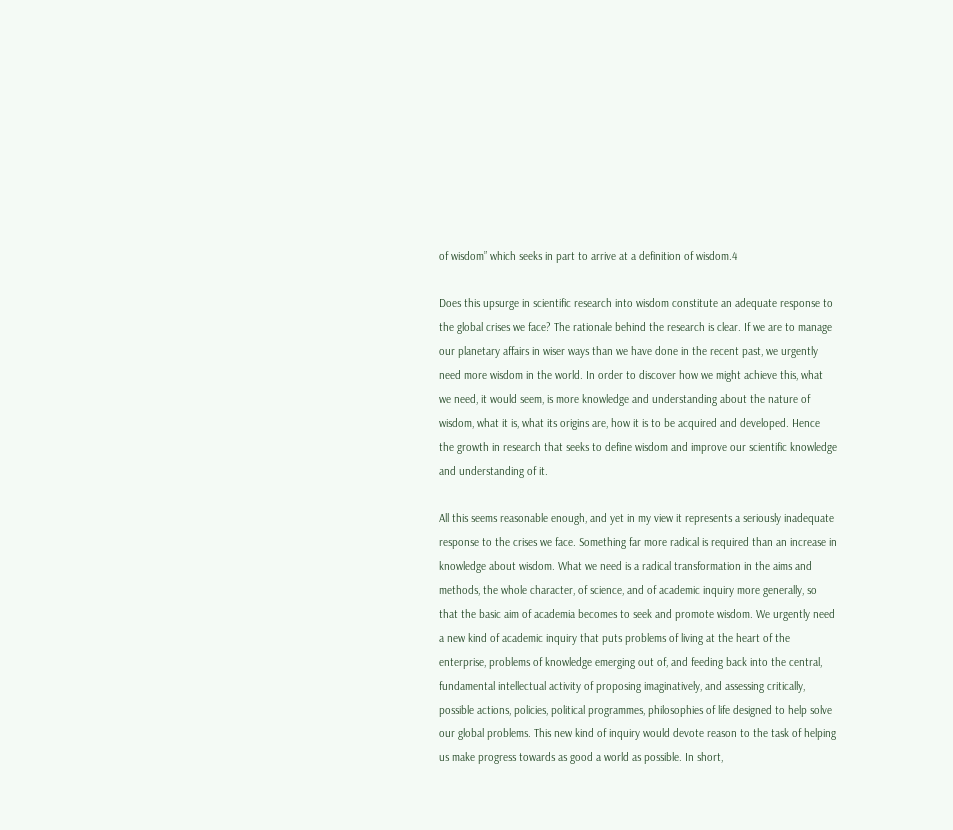of wisdom” which seeks in part to arrive at a definition of wisdom.4

Does this upsurge in scientific research into wisdom constitute an adequate response to the global crises we face? The rationale behind the research is clear. If we are to manage our planetary affairs in wiser ways than we have done in the recent past, we urgently need more wisdom in the world. In order to discover how we might achieve this, what we need, it would seem, is more knowledge and understanding about the nature of wisdom, what it is, what its origins are, how it is to be acquired and developed. Hence the growth in research that seeks to define wisdom and improve our scientific knowledge and understanding of it.

All this seems reasonable enough, and yet in my view it represents a seriously inadequate response to the crises we face. Something far more radical is required than an increase in knowledge about wisdom. What we need is a radical transformation in the aims and methods, the whole character, of science, and of academic inquiry more generally, so that the basic aim of academia becomes to seek and promote wisdom. We urgently need a new kind of academic inquiry that puts problems of living at the heart of the enterprise, problems of knowledge emerging out of, and feeding back into the central, fundamental intellectual activity of proposing imaginatively, and assessing critically, possible actions, policies, political programmes, philosophies of life designed to help solve our global problems. This new kind of inquiry would devote reason to the task of helping us make progress towards as good a world as possible. In short,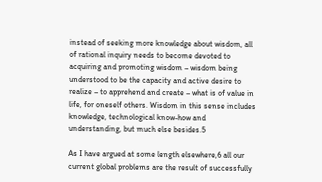instead of seeking more knowledge about wisdom, all of rational inquiry needs to become devoted to acquiring and promoting wisdom – wisdom being understood to be the capacity and active desire to realize – to apprehend and create – what is of value in life, for oneself others. Wisdom in this sense includes knowledge, technological know-how and understanding, but much else besides.5

As I have argued at some length elsewhere,6 all our current global problems are the result of successfully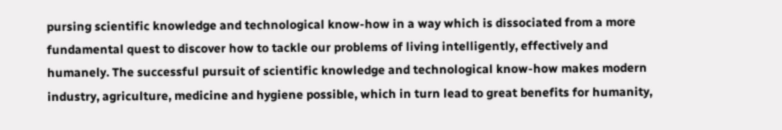pursing scientific knowledge and technological know-how in a way which is dissociated from a more fundamental quest to discover how to tackle our problems of living intelligently, effectively and humanely. The successful pursuit of scientific knowledge and technological know-how makes modern industry, agriculture, medicine and hygiene possible, which in turn lead to great benefits for humanity,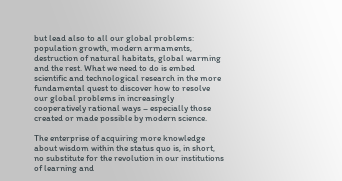but lead also to all our global problems: population growth, modern armaments, destruction of natural habitats, global warming and the rest. What we need to do is embed scientific and technological research in the more fundamental quest to discover how to resolve our global problems in increasingly cooperatively rational ways – especially those created or made possible by modern science.

The enterprise of acquiring more knowledge about wisdom within the status quo is, in short, no substitute for the revolution in our institutions of learning and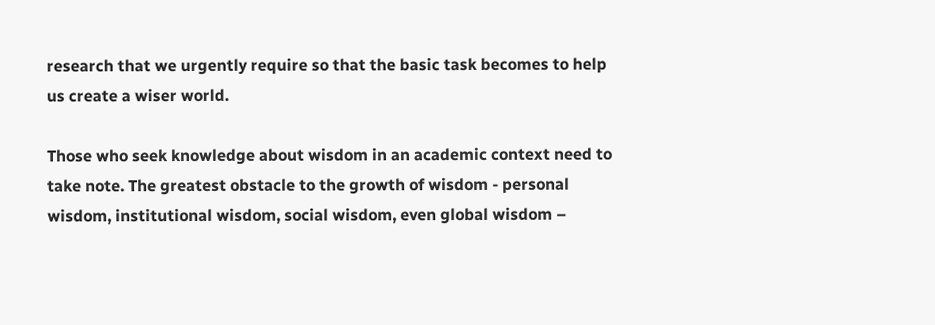research that we urgently require so that the basic task becomes to help us create a wiser world.

Those who seek knowledge about wisdom in an academic context need to take note. The greatest obstacle to the growth of wisdom - personal wisdom, institutional wisdom, social wisdom, even global wisdom –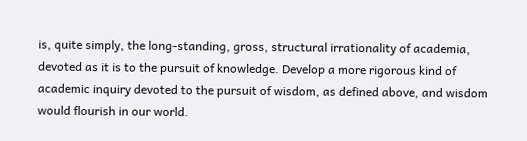is, quite simply, the long-standing, gross, structural irrationality of academia, devoted as it is to the pursuit of knowledge. Develop a more rigorous kind of academic inquiry devoted to the pursuit of wisdom, as defined above, and wisdom would flourish in our world.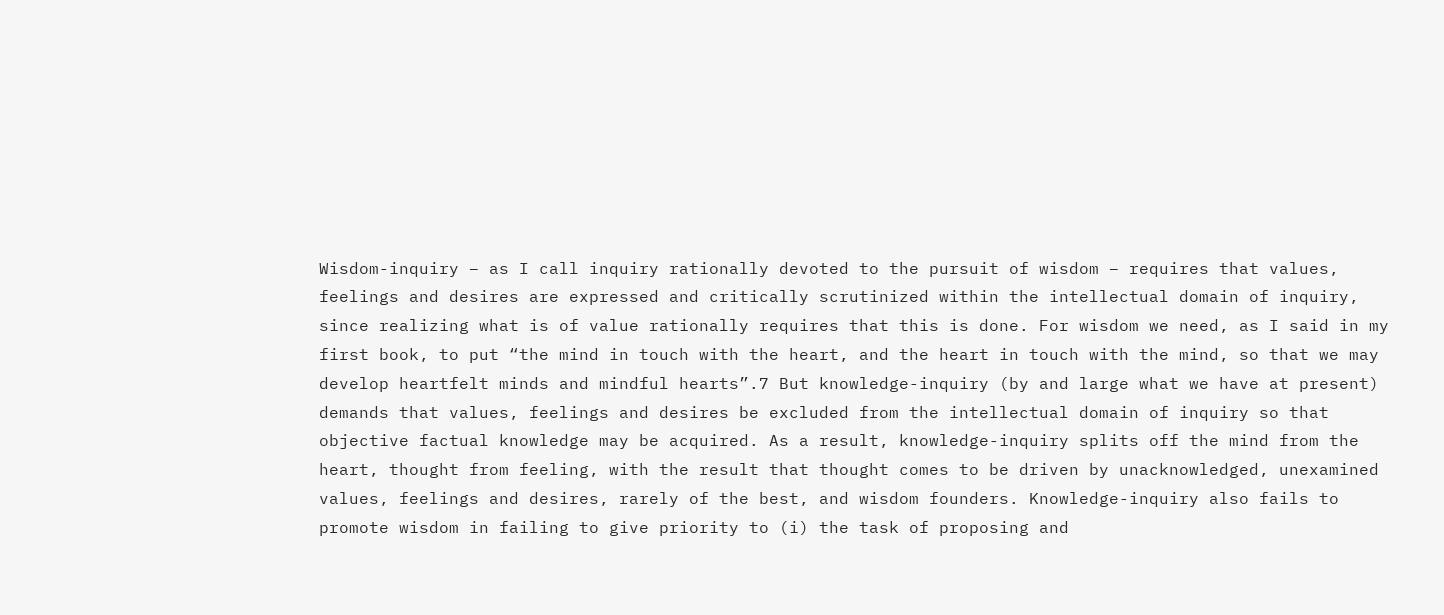Wisdom-inquiry – as I call inquiry rationally devoted to the pursuit of wisdom – requires that values, feelings and desires are expressed and critically scrutinized within the intellectual domain of inquiry, since realizing what is of value rationally requires that this is done. For wisdom we need, as I said in my first book, to put “the mind in touch with the heart, and the heart in touch with the mind, so that we may develop heartfelt minds and mindful hearts”.7 But knowledge-inquiry (by and large what we have at present) demands that values, feelings and desires be excluded from the intellectual domain of inquiry so that objective factual knowledge may be acquired. As a result, knowledge-inquiry splits off the mind from the heart, thought from feeling, with the result that thought comes to be driven by unacknowledged, unexamined values, feelings and desires, rarely of the best, and wisdom founders. Knowledge-inquiry also fails to promote wisdom in failing to give priority to (i) the task of proposing and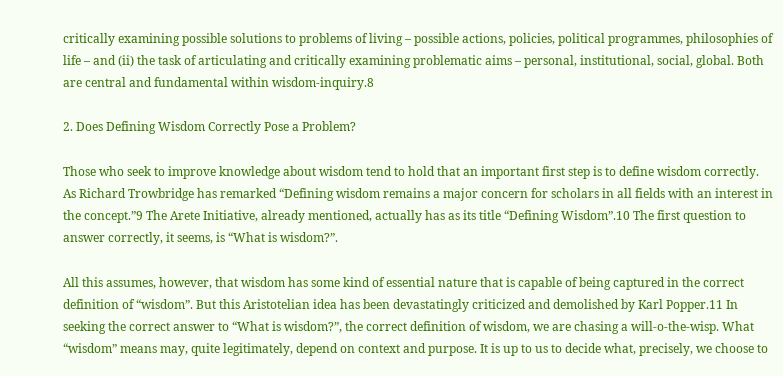critically examining possible solutions to problems of living – possible actions, policies, political programmes, philosophies of life – and (ii) the task of articulating and critically examining problematic aims – personal, institutional, social, global. Both are central and fundamental within wisdom-inquiry.8

2. Does Defining Wisdom Correctly Pose a Problem?

Those who seek to improve knowledge about wisdom tend to hold that an important first step is to define wisdom correctly. As Richard Trowbridge has remarked “Defining wisdom remains a major concern for scholars in all fields with an interest in the concept.”9 The Arete Initiative, already mentioned, actually has as its title “Defining Wisdom”.10 The first question to answer correctly, it seems, is “What is wisdom?”.

All this assumes, however, that wisdom has some kind of essential nature that is capable of being captured in the correct definition of “wisdom”. But this Aristotelian idea has been devastatingly criticized and demolished by Karl Popper.11 In seeking the correct answer to “What is wisdom?”, the correct definition of wisdom, we are chasing a will-o-the-wisp. What “wisdom” means may, quite legitimately, depend on context and purpose. It is up to us to decide what, precisely, we choose to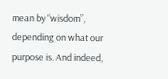mean by “wisdom”, depending on what our purpose is. And indeed,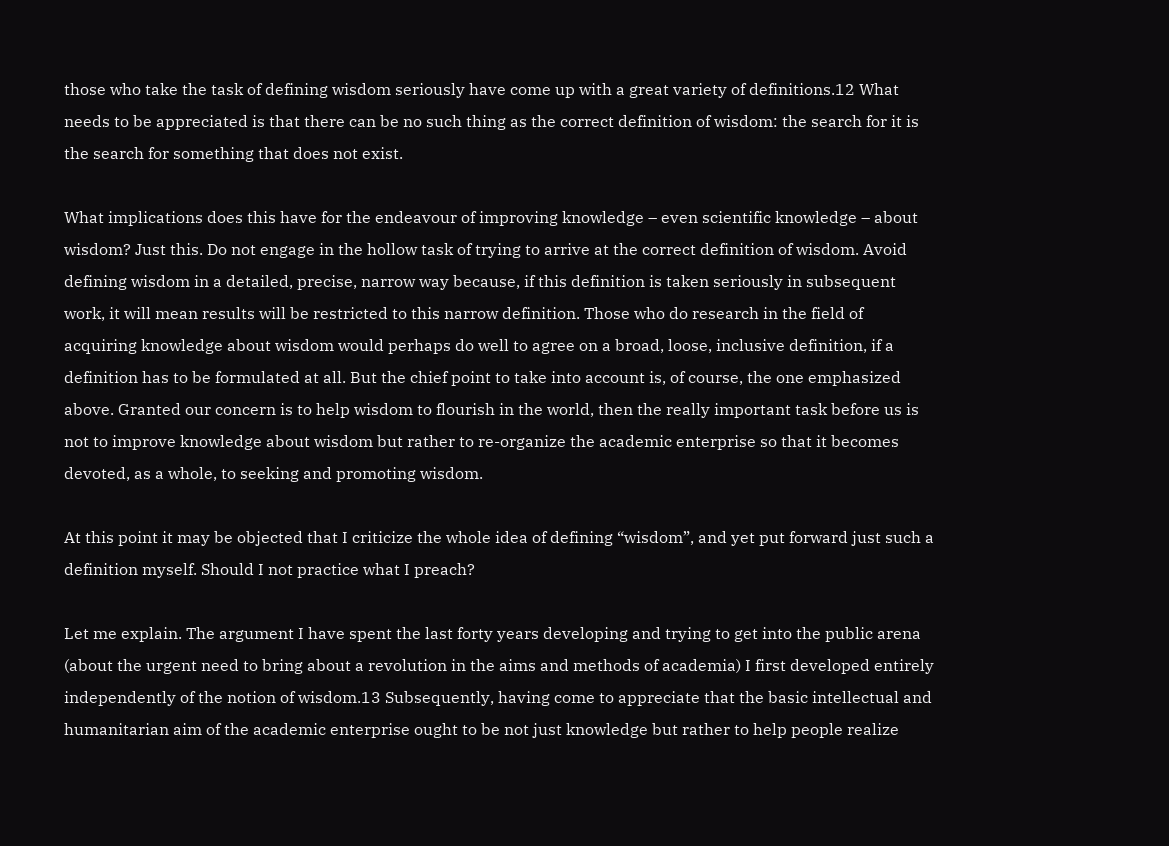those who take the task of defining wisdom seriously have come up with a great variety of definitions.12 What needs to be appreciated is that there can be no such thing as the correct definition of wisdom: the search for it is the search for something that does not exist.

What implications does this have for the endeavour of improving knowledge – even scientific knowledge – about wisdom? Just this. Do not engage in the hollow task of trying to arrive at the correct definition of wisdom. Avoid defining wisdom in a detailed, precise, narrow way because, if this definition is taken seriously in subsequent work, it will mean results will be restricted to this narrow definition. Those who do research in the field of acquiring knowledge about wisdom would perhaps do well to agree on a broad, loose, inclusive definition, if a definition has to be formulated at all. But the chief point to take into account is, of course, the one emphasized above. Granted our concern is to help wisdom to flourish in the world, then the really important task before us is not to improve knowledge about wisdom but rather to re-organize the academic enterprise so that it becomes devoted, as a whole, to seeking and promoting wisdom.

At this point it may be objected that I criticize the whole idea of defining “wisdom”, and yet put forward just such a definition myself. Should I not practice what I preach?

Let me explain. The argument I have spent the last forty years developing and trying to get into the public arena (about the urgent need to bring about a revolution in the aims and methods of academia) I first developed entirely independently of the notion of wisdom.13 Subsequently, having come to appreciate that the basic intellectual and humanitarian aim of the academic enterprise ought to be not just knowledge but rather to help people realize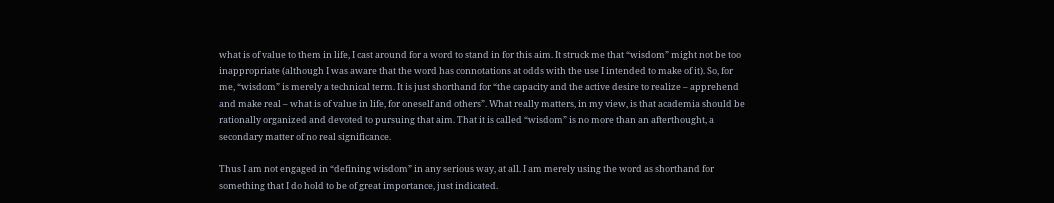what is of value to them in life, I cast around for a word to stand in for this aim. It struck me that “wisdom” might not be too inappropriate (although I was aware that the word has connotations at odds with the use I intended to make of it). So, for me, “wisdom” is merely a technical term. It is just shorthand for “the capacity and the active desire to realize – apprehend and make real – what is of value in life, for oneself and others”. What really matters, in my view, is that academia should be rationally organized and devoted to pursuing that aim. That it is called “wisdom” is no more than an afterthought, a secondary matter of no real significance.

Thus I am not engaged in “defining wisdom” in any serious way, at all. I am merely using the word as shorthand for something that I do hold to be of great importance, just indicated.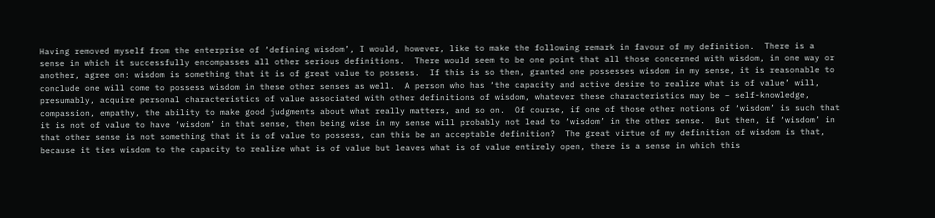Having removed myself from the enterprise of ‘defining wisdom’, I would, however, like to make the following remark in favour of my definition.  There is a sense in which it successfully encompasses all other serious definitions.  There would seem to be one point that all those concerned with wisdom, in one way or another, agree on: wisdom is something that it is of great value to possess.  If this is so then, granted one possesses wisdom in my sense, it is reasonable to conclude one will come to possess wisdom in these other senses as well.  A person who has ‘the capacity and active desire to realize what is of value’ will, presumably, acquire personal characteristics of value associated with other definitions of wisdom, whatever these characteristics may be – self-knowledge, compassion, empathy, the ability to make good judgments about what really matters, and so on.  Of course, if one of those other notions of ‘wisdom’ is such that it is not of value to have ‘wisdom’ in that sense, then being wise in my sense will probably not lead to ‘wisdom’ in the other sense.  But then, if ‘wisdom’ in that other sense is not something that it is of value to possess, can this be an acceptable definition?  The great virtue of my definition of wisdom is that, because it ties wisdom to the capacity to realize what is of value but leaves what is of value entirely open, there is a sense in which this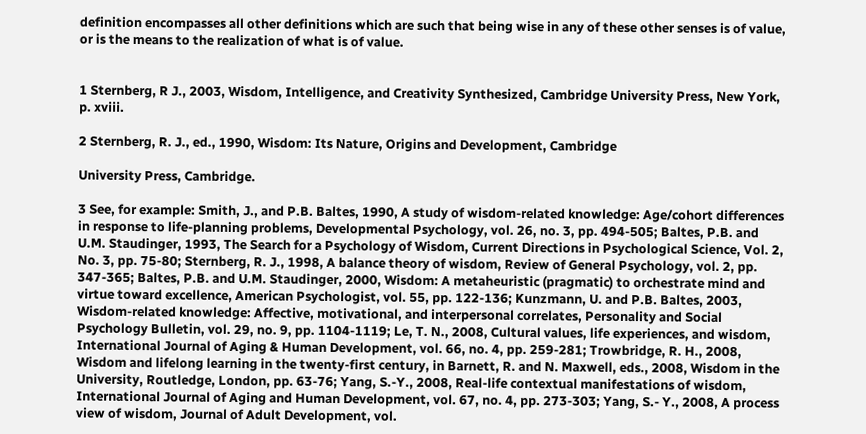definition encompasses all other definitions which are such that being wise in any of these other senses is of value, or is the means to the realization of what is of value.


1 Sternberg, R J., 2003, Wisdom, Intelligence, and Creativity Synthesized, Cambridge University Press, New York, p. xviii.

2 Sternberg, R. J., ed., 1990, Wisdom: Its Nature, Origins and Development, Cambridge

University Press, Cambridge.

3 See, for example: Smith, J., and P.B. Baltes, 1990, A study of wisdom-related knowledge: Age/cohort differences in response to life-planning problems, Developmental Psychology, vol. 26, no. 3, pp. 494-505; Baltes, P.B. and U.M. Staudinger, 1993, The Search for a Psychology of Wisdom, Current Directions in Psychological Science, Vol. 2, No. 3, pp. 75-80; Sternberg, R. J., 1998, A balance theory of wisdom, Review of General Psychology, vol. 2, pp. 347-365; Baltes, P.B. and U.M. Staudinger, 2000, Wisdom: A metaheuristic (pragmatic) to orchestrate mind and virtue toward excellence, American Psychologist, vol. 55, pp. 122-136; Kunzmann, U. and P.B. Baltes, 2003, Wisdom-related knowledge: Affective, motivational, and interpersonal correlates, Personality and Social Psychology Bulletin, vol. 29, no. 9, pp. 1104-1119; Le, T. N., 2008, Cultural values, life experiences, and wisdom, International Journal of Aging & Human Development, vol. 66, no. 4, pp. 259-281; Trowbridge, R. H., 2008, Wisdom and lifelong learning in the twenty-first century, in Barnett, R. and N. Maxwell, eds., 2008, Wisdom in the University, Routledge, London, pp. 63-76; Yang, S.-Y., 2008, Real-life contextual manifestations of wisdom, International Journal of Aging and Human Development, vol. 67, no. 4, pp. 273-303; Yang, S.- Y., 2008, A process view of wisdom, Journal of Adult Development, vol.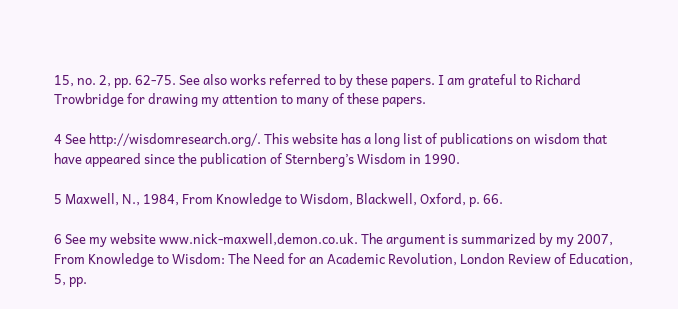15, no. 2, pp. 62-75. See also works referred to by these papers. I am grateful to Richard Trowbridge for drawing my attention to many of these papers.

4 See http://wisdomresearch.org/. This website has a long list of publications on wisdom that have appeared since the publication of Sternberg’s Wisdom in 1990.

5 Maxwell, N., 1984, From Knowledge to Wisdom, Blackwell, Oxford, p. 66.

6 See my website www.nick-maxwell,demon.co.uk. The argument is summarized by my 2007, From Knowledge to Wisdom: The Need for an Academic Revolution, London Review of Education, 5, pp.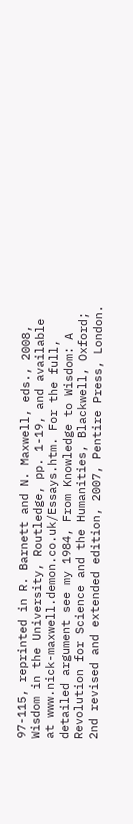97-115, reprinted in R. Barnett and N. Maxwell, eds., 2008, Wisdom in the University, Routledge, pp. 1-19, and available at www.nick-maxwell.demon.co.uk/Essays.htm. For the full, detailed argument see my 1984, From Knowledge to Wisdom: A Revolution for Science and the Humanities, Blackwell, Oxford; 2nd revised and extended edition, 2007, Pentire Press, London.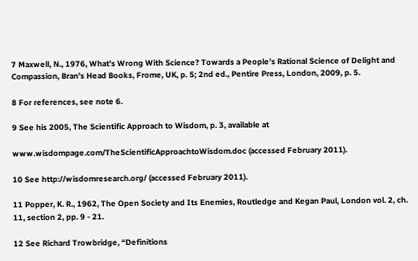7 Maxwell, N., 1976, What’s Wrong With Science? Towards a People’s Rational Science of Delight and Compassion, Bran’s Head Books, Frome, UK, p. 5; 2nd ed., Pentire Press, London, 2009, p. 5.

8 For references, see note 6.

9 See his 2005, The Scientific Approach to Wisdom, p. 3, available at

www.wisdompage.com/TheScientificApproachtoWisdom.doc (accessed February 2011).

10 See http://wisdomresearch.org/ (accessed February 2011).

11 Popper, K. R., 1962, The Open Society and Its Enemies, Routledge and Kegan Paul, London vol. 2, ch. 11, section 2, pp. 9 - 21.

12 See Richard Trowbridge, “Definitions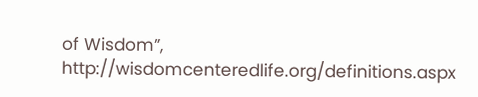of Wisdom”, http://wisdomcenteredlife.org/definitions.aspx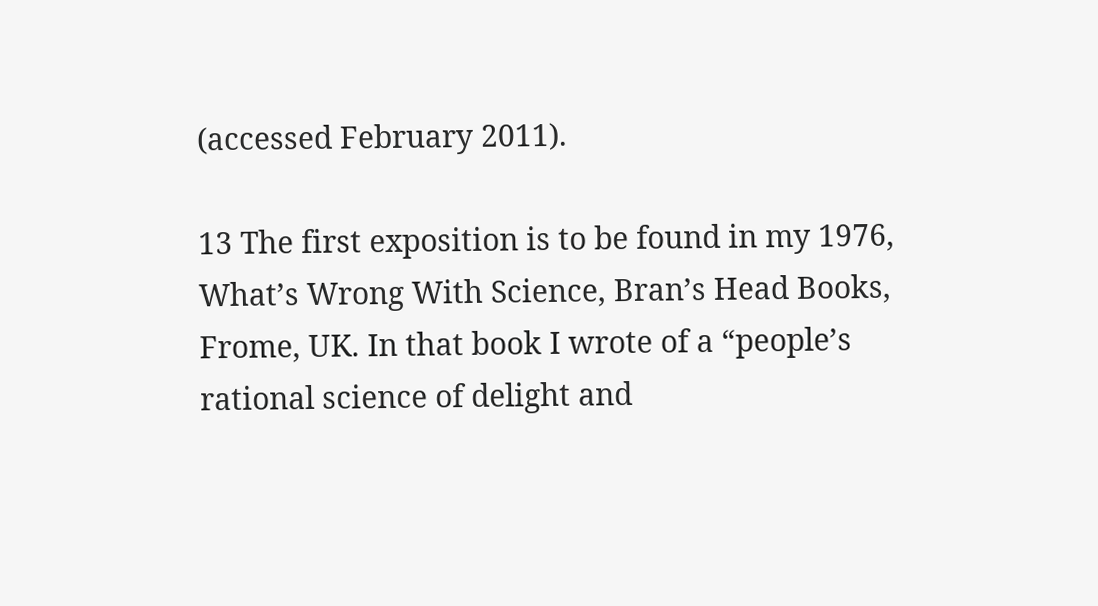(accessed February 2011).

13 The first exposition is to be found in my 1976, What’s Wrong With Science, Bran’s Head Books, Frome, UK. In that book I wrote of a “people’s rational science of delight and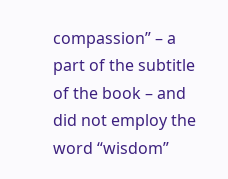compassion” – a part of the subtitle of the book – and did not employ the word “wisdom”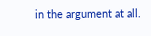in the argument at all.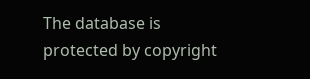The database is protected by copyright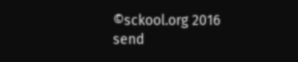©sckool.org 2016
send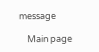message

    Main page